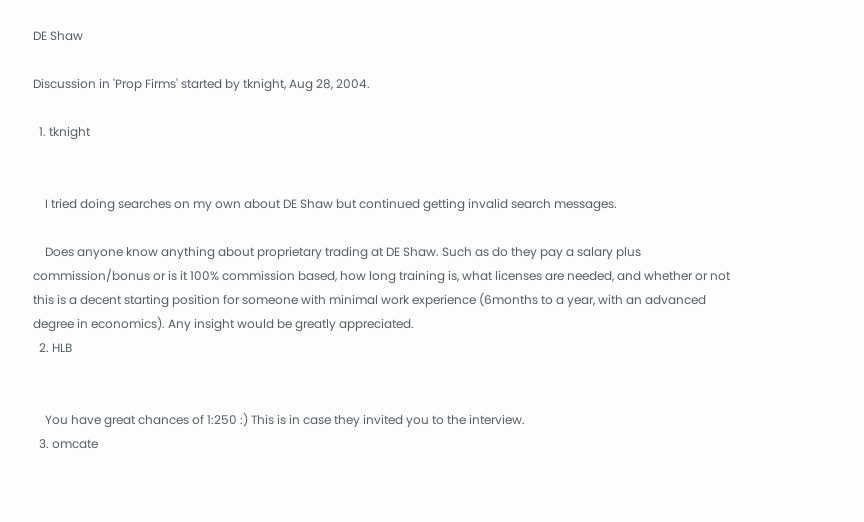DE Shaw

Discussion in 'Prop Firms' started by tknight, Aug 28, 2004.

  1. tknight


    I tried doing searches on my own about DE Shaw but continued getting invalid search messages.

    Does anyone know anything about proprietary trading at DE Shaw. Such as do they pay a salary plus commission/bonus or is it 100% commission based, how long training is, what licenses are needed, and whether or not this is a decent starting position for someone with minimal work experience (6months to a year, with an advanced degree in economics). Any insight would be greatly appreciated.
  2. HLB


    You have great chances of 1:250 :) This is in case they invited you to the interview.
  3. omcate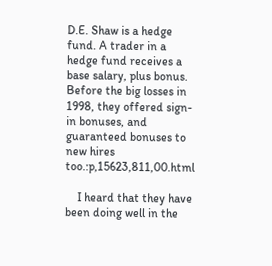D.E. Shaw is a hedge fund. A trader in a hedge fund receives a base salary, plus bonus. Before the big losses in 1998, they offered sign-in bonuses, and guaranteed bonuses to new hires too.:p,15623,811,00.html

    I heard that they have been doing well in the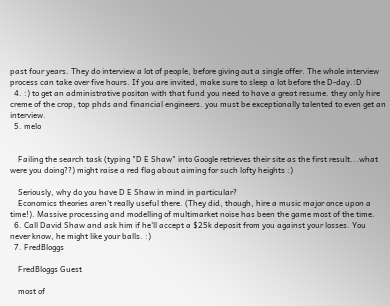past four years. They do interview a lot of people, before giving out a single offer. The whole interview process can take over five hours. If you are invited, make sure to sleep a lot before the D-day.:D
  4. :) to get an administrative positon with that fund you need to have a great resume. they only hire creme of the crop, top phds and financial engineers. you must be exceptionally talented to even get an interview.
  5. melo


    Failing the search task (typing "D E Shaw" into Google retrieves their site as the first result...what were you doing??) might raise a red flag about aiming for such lofty heights :)

    Seriously, why do you have D E Shaw in mind in particular?
    Economics theories aren't really useful there. (They did, though, hire a music major once upon a time!). Massive processing and modelling of multimarket noise has been the game most of the time.
  6. Call David Shaw and ask him if he'll accept a $25k deposit from you against your losses. You never know, he might like your balls. :)
  7. FredBloggs

    FredBloggs Guest

    most of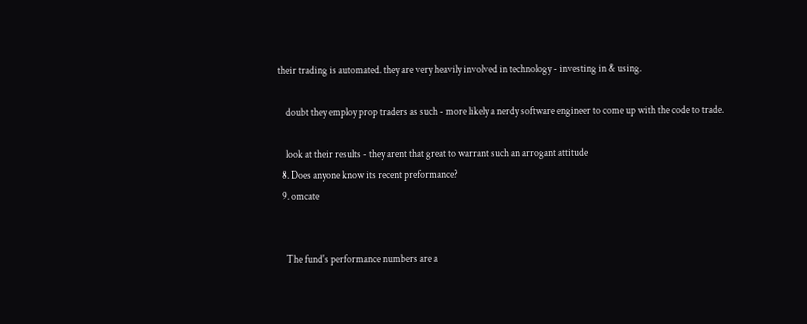their trading is automated. they are very heavily involved in technology - investing in & using.

    doubt they employ prop traders as such - more likely a nerdy software engineer to come up with the code to trade.

    look at their results - they arent that great to warrant such an arrogant attitude
  8. Does anyone know its recent preformance?
  9. omcate


    The fund's performance numbers are a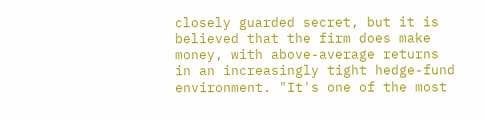closely guarded secret, but it is believed that the firm does make money, with above-average returns in an increasingly tight hedge-fund environment. "It's one of the most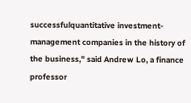successfulquantitative investment-management companies in the history of the business," said Andrew Lo, a finance professor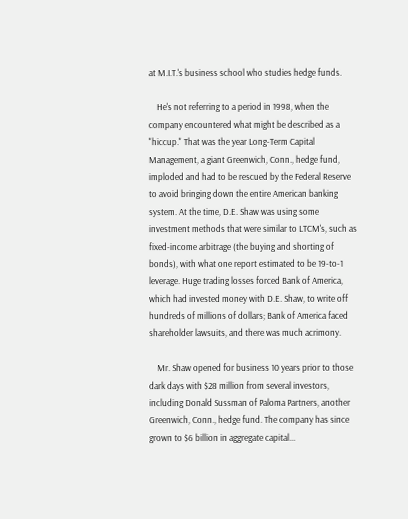at M.I.T.'s business school who studies hedge funds.

    He's not referring to a period in 1998, when the company encountered what might be described as a "hiccup." That was the year Long-Term Capital Management, a giant Greenwich, Conn., hedge fund, imploded and had to be rescued by the Federal Reserve to avoid bringing down the entire American banking system. At the time, D.E. Shaw was using some investment methods that were similar to LTCM's, such as fixed-income arbitrage (the buying and shorting of bonds), with what one report estimated to be 19-to-1 leverage. Huge trading losses forced Bank of America, which had invested money with D.E. Shaw, to write off hundreds of millions of dollars; Bank of America faced shareholder lawsuits, and there was much acrimony.

    Mr. Shaw opened for business 10 years prior to those dark days with $28 million from several investors, including Donald Sussman of Paloma Partners, another Greenwich, Conn., hedge fund. The company has since grown to $6 billion in aggregate capital...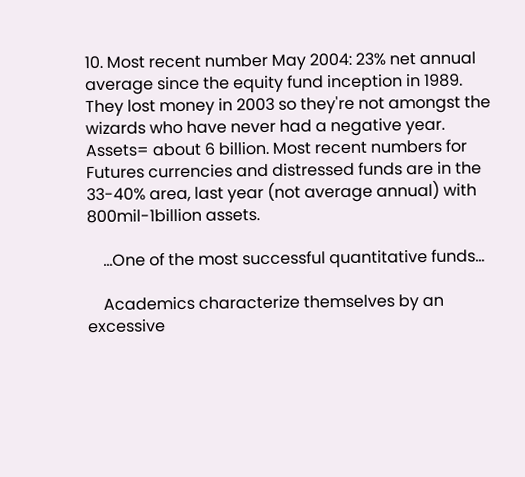10. Most recent number May 2004: 23% net annual average since the equity fund inception in 1989. They lost money in 2003 so they're not amongst the wizards who have never had a negative year. Assets= about 6 billion. Most recent numbers for Futures currencies and distressed funds are in the 33-40% area, last year (not average annual) with 800mil-1billion assets.

    ...One of the most successful quantitative funds...

    Academics characterize themselves by an excessive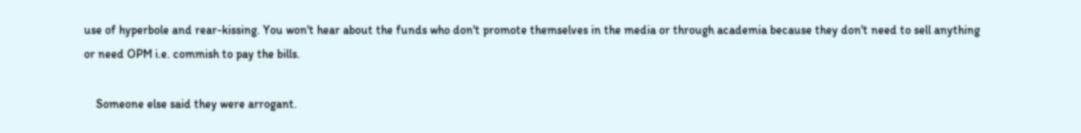use of hyperbole and rear-kissing. You won't hear about the funds who don't promote themselves in the media or through academia because they don't need to sell anything or need OPM i.e. commish to pay the bills.

    Someone else said they were arrogant.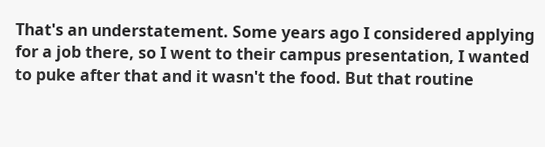That's an understatement. Some years ago I considered applying for a job there, so I went to their campus presentation, I wanted to puke after that and it wasn't the food. But that routine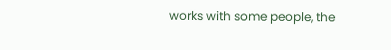works with some people, the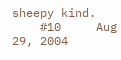sheepy kind.
    #10     Aug 29, 2004